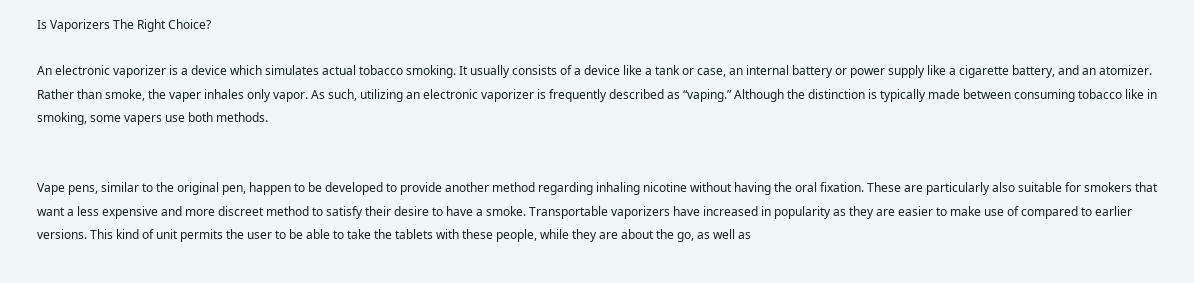Is Vaporizers The Right Choice?

An electronic vaporizer is a device which simulates actual tobacco smoking. It usually consists of a device like a tank or case, an internal battery or power supply like a cigarette battery, and an atomizer. Rather than smoke, the vaper inhales only vapor. As such, utilizing an electronic vaporizer is frequently described as “vaping.” Although the distinction is typically made between consuming tobacco like in smoking, some vapers use both methods.


Vape pens, similar to the original pen, happen to be developed to provide another method regarding inhaling nicotine without having the oral fixation. These are particularly also suitable for smokers that want a less expensive and more discreet method to satisfy their desire to have a smoke. Transportable vaporizers have increased in popularity as they are easier to make use of compared to earlier versions. This kind of unit permits the user to be able to take the tablets with these people, while they are about the go, as well as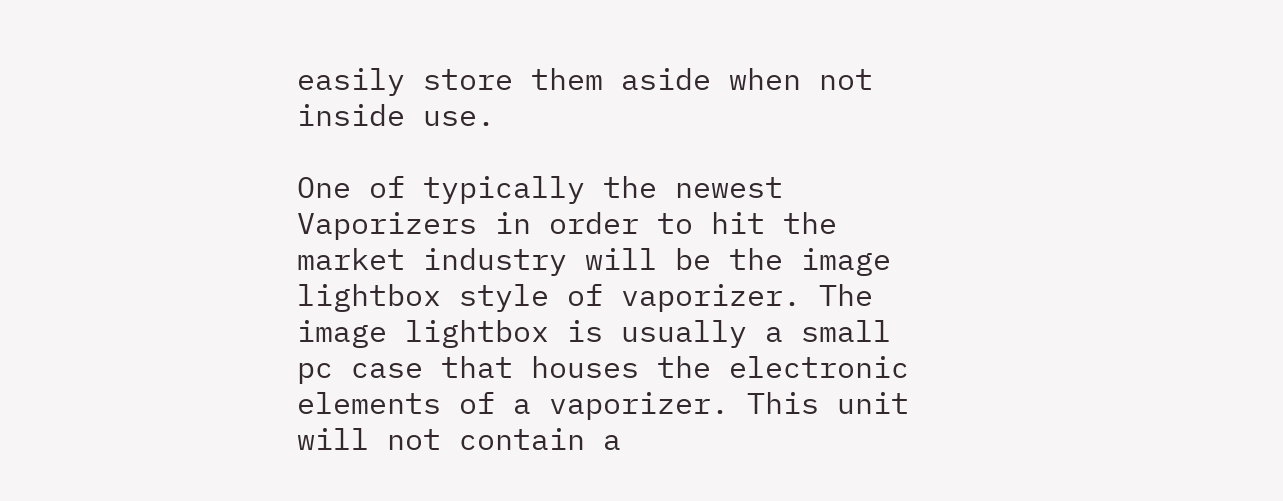easily store them aside when not inside use.

One of typically the newest Vaporizers in order to hit the market industry will be the image lightbox style of vaporizer. The image lightbox is usually a small pc case that houses the electronic elements of a vaporizer. This unit will not contain a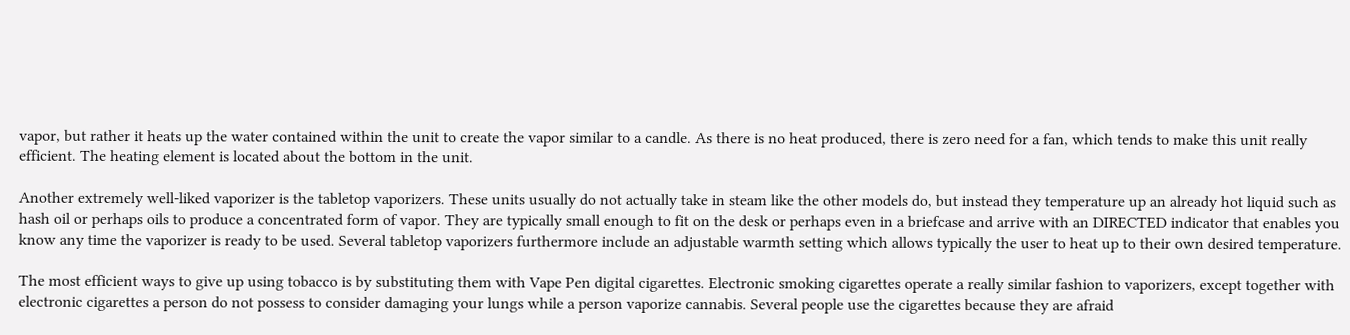vapor, but rather it heats up the water contained within the unit to create the vapor similar to a candle. As there is no heat produced, there is zero need for a fan, which tends to make this unit really efficient. The heating element is located about the bottom in the unit.

Another extremely well-liked vaporizer is the tabletop vaporizers. These units usually do not actually take in steam like the other models do, but instead they temperature up an already hot liquid such as hash oil or perhaps oils to produce a concentrated form of vapor. They are typically small enough to fit on the desk or perhaps even in a briefcase and arrive with an DIRECTED indicator that enables you know any time the vaporizer is ready to be used. Several tabletop vaporizers furthermore include an adjustable warmth setting which allows typically the user to heat up to their own desired temperature.

The most efficient ways to give up using tobacco is by substituting them with Vape Pen digital cigarettes. Electronic smoking cigarettes operate a really similar fashion to vaporizers, except together with electronic cigarettes a person do not possess to consider damaging your lungs while a person vaporize cannabis. Several people use the cigarettes because they are afraid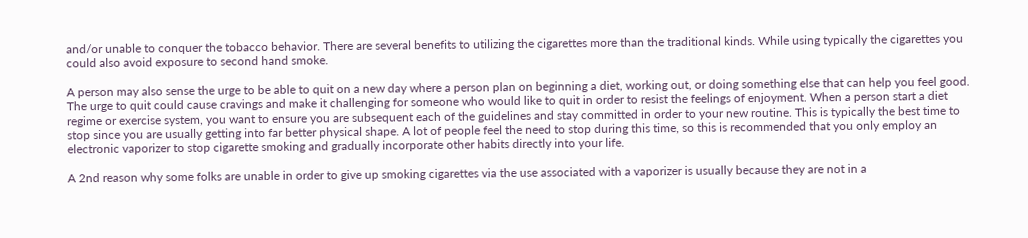and/or unable to conquer the tobacco behavior. There are several benefits to utilizing the cigarettes more than the traditional kinds. While using typically the cigarettes you could also avoid exposure to second hand smoke.

A person may also sense the urge to be able to quit on a new day where a person plan on beginning a diet, working out, or doing something else that can help you feel good. The urge to quit could cause cravings and make it challenging for someone who would like to quit in order to resist the feelings of enjoyment. When a person start a diet regime or exercise system, you want to ensure you are subsequent each of the guidelines and stay committed in order to your new routine. This is typically the best time to stop since you are usually getting into far better physical shape. A lot of people feel the need to stop during this time, so this is recommended that you only employ an electronic vaporizer to stop cigarette smoking and gradually incorporate other habits directly into your life.

A 2nd reason why some folks are unable in order to give up smoking cigarettes via the use associated with a vaporizer is usually because they are not in a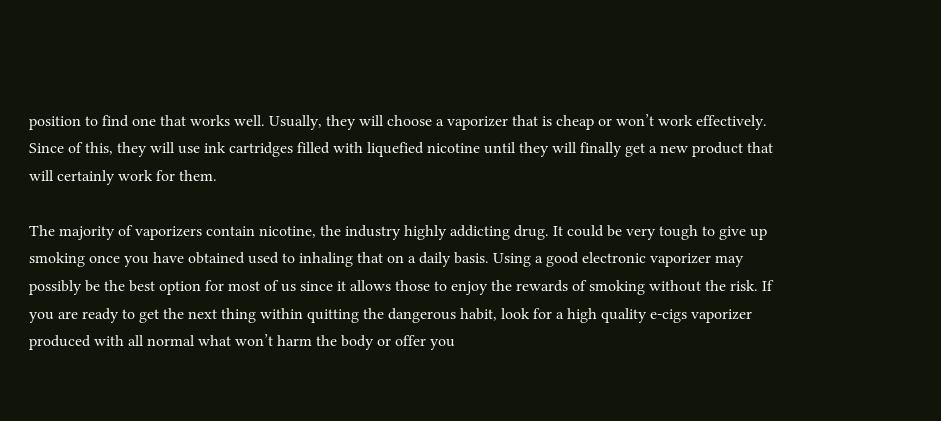position to find one that works well. Usually, they will choose a vaporizer that is cheap or won’t work effectively. Since of this, they will use ink cartridges filled with liquefied nicotine until they will finally get a new product that will certainly work for them.

The majority of vaporizers contain nicotine, the industry highly addicting drug. It could be very tough to give up smoking once you have obtained used to inhaling that on a daily basis. Using a good electronic vaporizer may possibly be the best option for most of us since it allows those to enjoy the rewards of smoking without the risk. If you are ready to get the next thing within quitting the dangerous habit, look for a high quality e-cigs vaporizer produced with all normal what won’t harm the body or offer you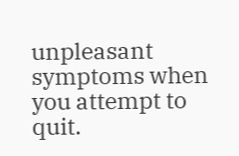unpleasant symptoms when you attempt to quit.